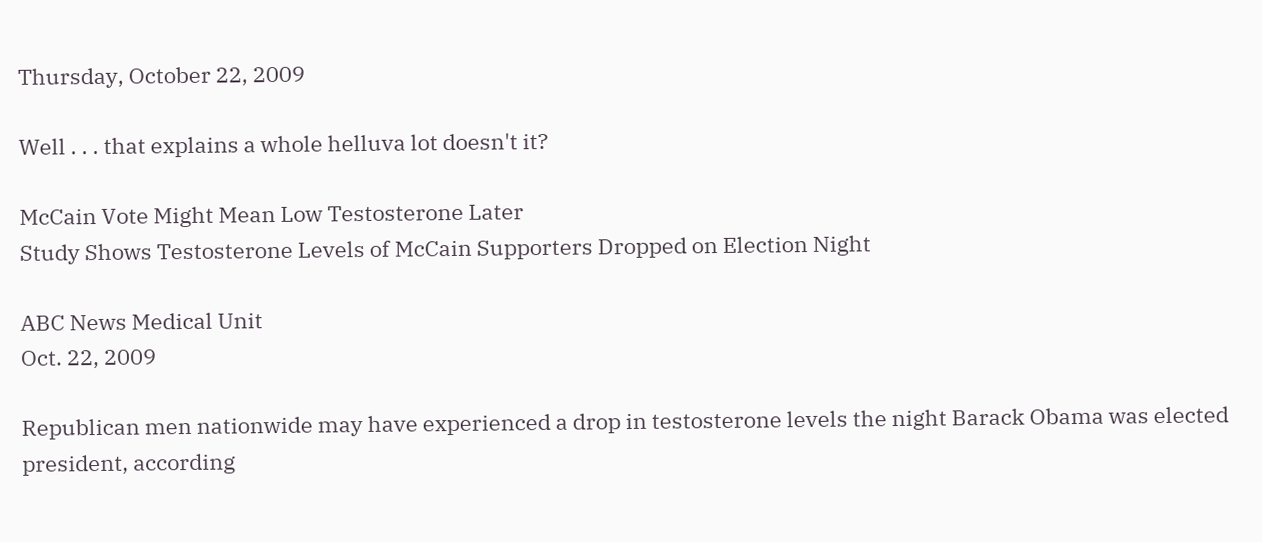Thursday, October 22, 2009

Well . . . that explains a whole helluva lot doesn't it?

McCain Vote Might Mean Low Testosterone Later
Study Shows Testosterone Levels of McCain Supporters Dropped on Election Night

ABC News Medical Unit
Oct. 22, 2009

Republican men nationwide may have experienced a drop in testosterone levels the night Barack Obama was elected president, according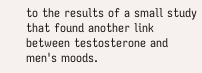to the results of a small study that found another link between testosterone and men's moods.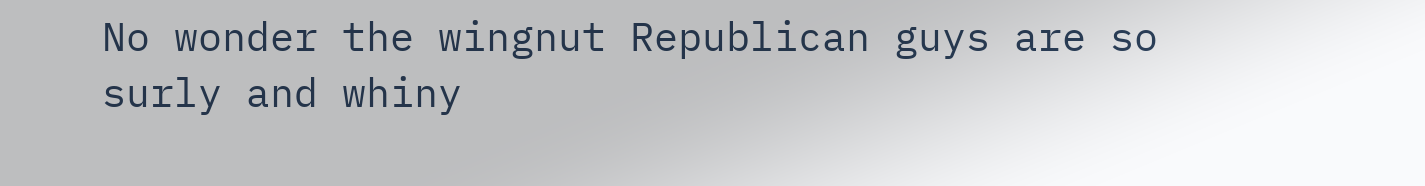No wonder the wingnut Republican guys are so surly and whiny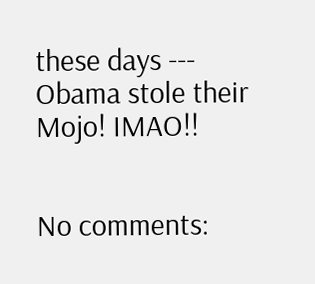these days --- Obama stole their Mojo! IMAO!!


No comments: